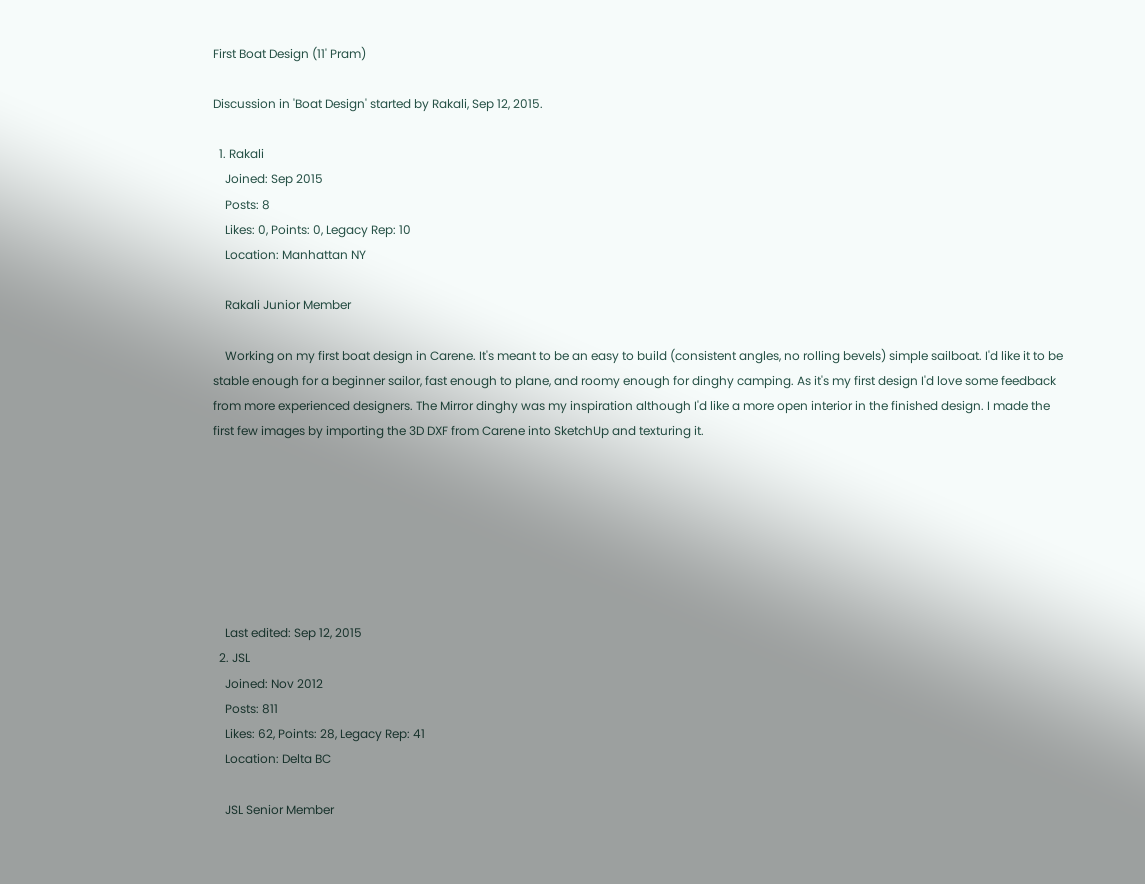First Boat Design (11' Pram)

Discussion in 'Boat Design' started by Rakali, Sep 12, 2015.

  1. Rakali
    Joined: Sep 2015
    Posts: 8
    Likes: 0, Points: 0, Legacy Rep: 10
    Location: Manhattan NY

    Rakali Junior Member

    Working on my first boat design in Carene. It's meant to be an easy to build (consistent angles, no rolling bevels) simple sailboat. I'd like it to be stable enough for a beginner sailor, fast enough to plane, and roomy enough for dinghy camping. As it's my first design I'd love some feedback from more experienced designers. The Mirror dinghy was my inspiration although I'd like a more open interior in the finished design. I made the first few images by importing the 3D DXF from Carene into SketchUp and texturing it.







    Last edited: Sep 12, 2015
  2. JSL
    Joined: Nov 2012
    Posts: 811
    Likes: 62, Points: 28, Legacy Rep: 41
    Location: Delta BC

    JSL Senior Member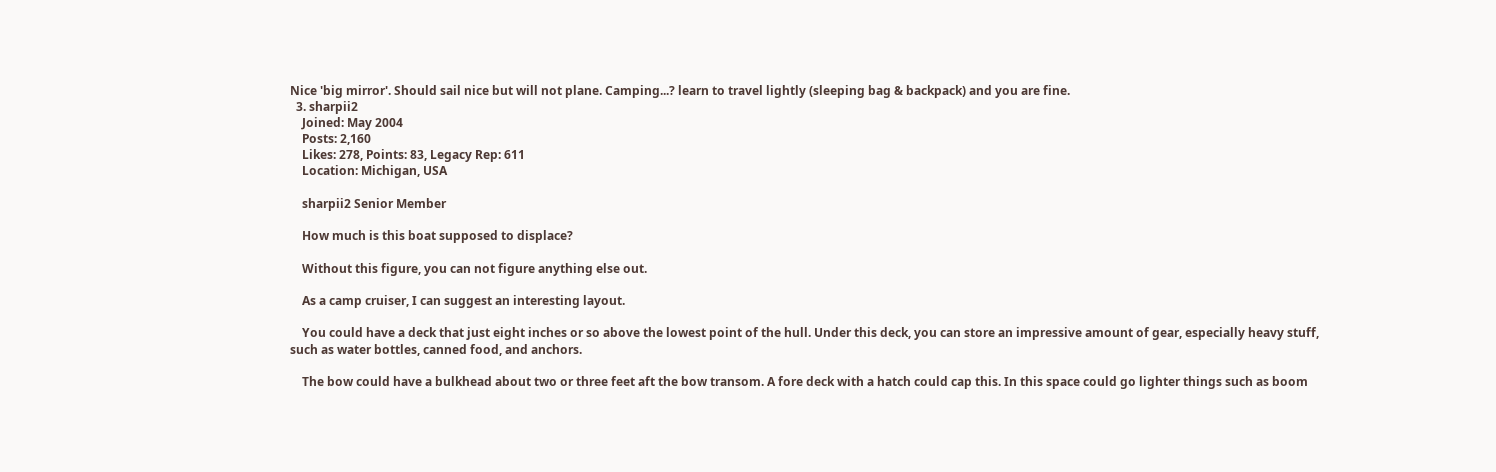Nice 'big mirror'. Should sail nice but will not plane. Camping...? learn to travel lightly (sleeping bag & backpack) and you are fine.
  3. sharpii2
    Joined: May 2004
    Posts: 2,160
    Likes: 278, Points: 83, Legacy Rep: 611
    Location: Michigan, USA

    sharpii2 Senior Member

    How much is this boat supposed to displace?

    Without this figure, you can not figure anything else out.

    As a camp cruiser, I can suggest an interesting layout.

    You could have a deck that just eight inches or so above the lowest point of the hull. Under this deck, you can store an impressive amount of gear, especially heavy stuff, such as water bottles, canned food, and anchors.

    The bow could have a bulkhead about two or three feet aft the bow transom. A fore deck with a hatch could cap this. In this space could go lighter things such as boom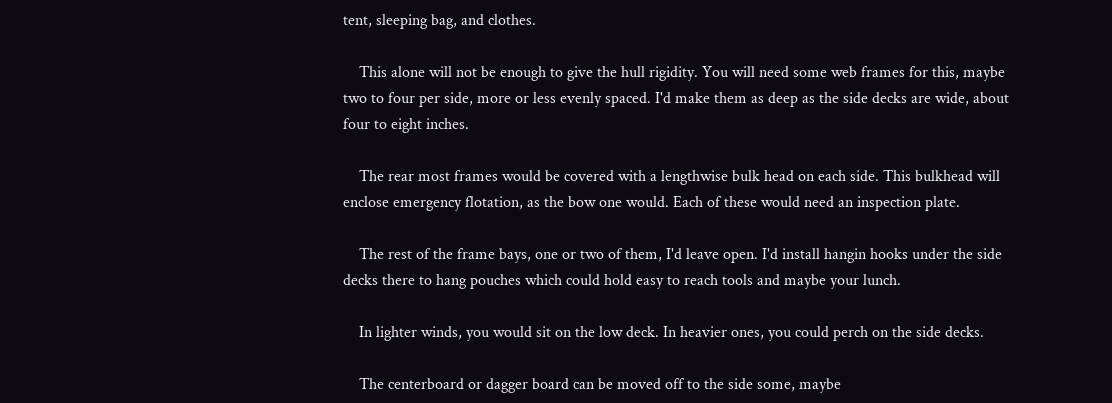tent, sleeping bag, and clothes.

    This alone will not be enough to give the hull rigidity. You will need some web frames for this, maybe two to four per side, more or less evenly spaced. I'd make them as deep as the side decks are wide, about four to eight inches.

    The rear most frames would be covered with a lengthwise bulk head on each side. This bulkhead will enclose emergency flotation, as the bow one would. Each of these would need an inspection plate.

    The rest of the frame bays, one or two of them, I'd leave open. I'd install hangin hooks under the side decks there to hang pouches which could hold easy to reach tools and maybe your lunch.

    In lighter winds, you would sit on the low deck. In heavier ones, you could perch on the side decks.

    The centerboard or dagger board can be moved off to the side some, maybe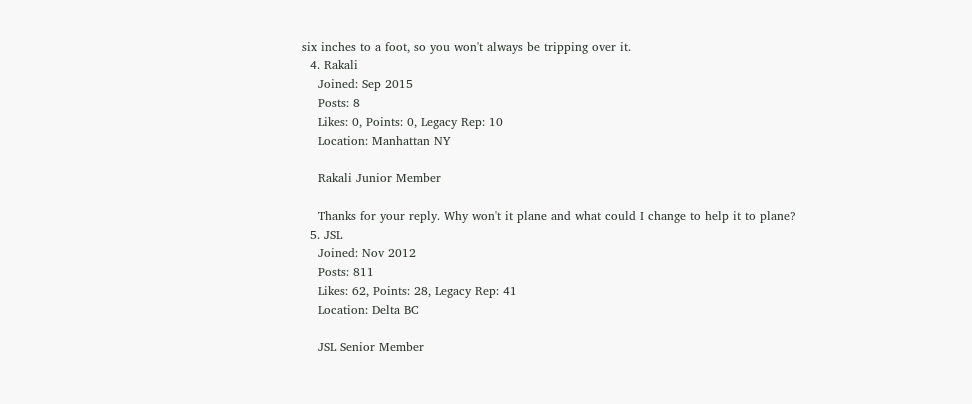six inches to a foot, so you won't always be tripping over it.
  4. Rakali
    Joined: Sep 2015
    Posts: 8
    Likes: 0, Points: 0, Legacy Rep: 10
    Location: Manhattan NY

    Rakali Junior Member

    Thanks for your reply. Why won't it plane and what could I change to help it to plane?
  5. JSL
    Joined: Nov 2012
    Posts: 811
    Likes: 62, Points: 28, Legacy Rep: 41
    Location: Delta BC

    JSL Senior Member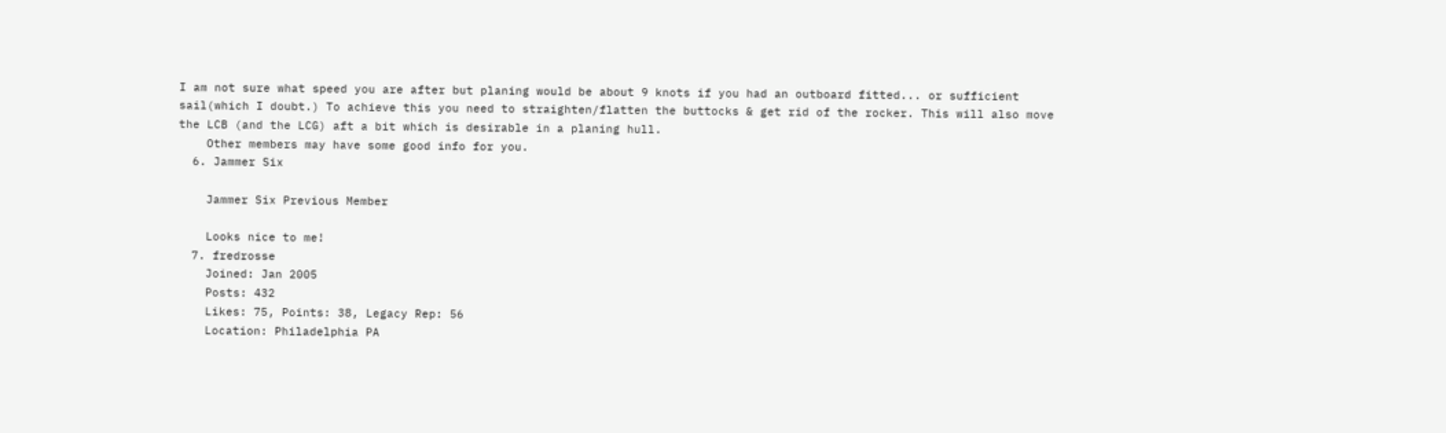I am not sure what speed you are after but planing would be about 9 knots if you had an outboard fitted... or sufficient sail(which I doubt.) To achieve this you need to straighten/flatten the buttocks & get rid of the rocker. This will also move the LCB (and the LCG) aft a bit which is desirable in a planing hull.
    Other members may have some good info for you.
  6. Jammer Six

    Jammer Six Previous Member

    Looks nice to me!
  7. fredrosse
    Joined: Jan 2005
    Posts: 432
    Likes: 75, Points: 38, Legacy Rep: 56
    Location: Philadelphia PA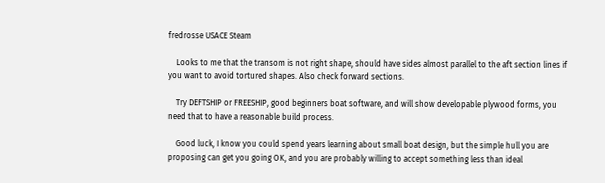fredrosse USACE Steam

    Looks to me that the transom is not right shape, should have sides almost parallel to the aft section lines if you want to avoid tortured shapes. Also check forward sections.

    Try DEFTSHIP or FREESHIP, good beginners boat software, and will show developable plywood forms, you need that to have a reasonable build process.

    Good luck, I know you could spend years learning about small boat design, but the simple hull you are proposing can get you going OK, and you are probably willing to accept something less than ideal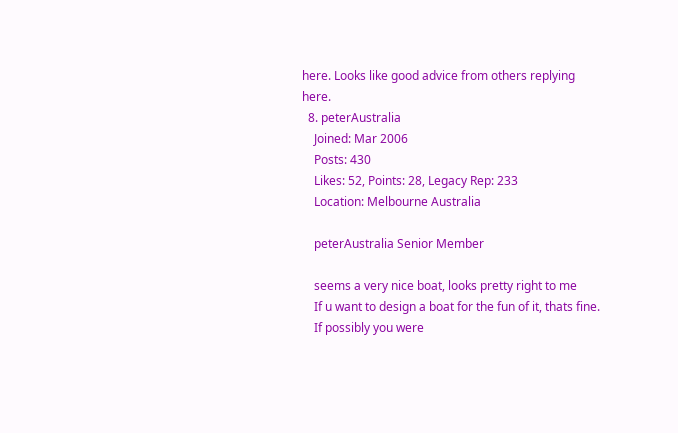here. Looks like good advice from others replying here.
  8. peterAustralia
    Joined: Mar 2006
    Posts: 430
    Likes: 52, Points: 28, Legacy Rep: 233
    Location: Melbourne Australia

    peterAustralia Senior Member

    seems a very nice boat, looks pretty right to me
    If u want to design a boat for the fun of it, thats fine.
    If possibly you were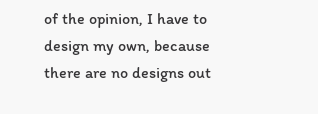of the opinion, I have to design my own, because there are no designs out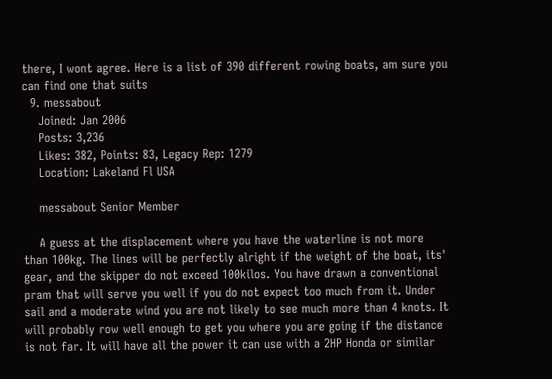there, I wont agree. Here is a list of 390 different rowing boats, am sure you can find one that suits
  9. messabout
    Joined: Jan 2006
    Posts: 3,236
    Likes: 382, Points: 83, Legacy Rep: 1279
    Location: Lakeland Fl USA

    messabout Senior Member

    A guess at the displacement where you have the waterline is not more than 100kg. The lines will be perfectly alright if the weight of the boat, its' gear, and the skipper do not exceed 100kilos. You have drawn a conventional pram that will serve you well if you do not expect too much from it. Under sail and a moderate wind you are not likely to see much more than 4 knots. It will probably row well enough to get you where you are going if the distance is not far. It will have all the power it can use with a 2HP Honda or similar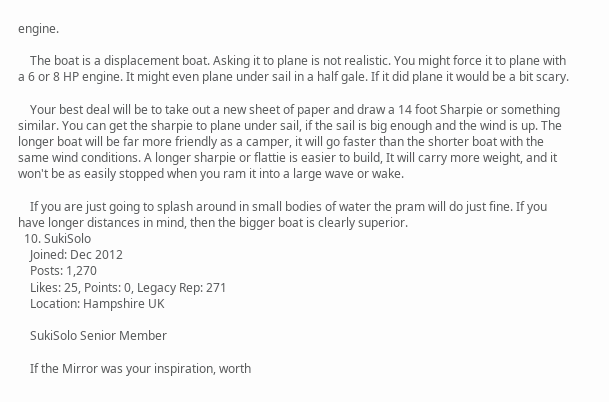engine.

    The boat is a displacement boat. Asking it to plane is not realistic. You might force it to plane with a 6 or 8 HP engine. It might even plane under sail in a half gale. If it did plane it would be a bit scary.

    Your best deal will be to take out a new sheet of paper and draw a 14 foot Sharpie or something similar. You can get the sharpie to plane under sail, if the sail is big enough and the wind is up. The longer boat will be far more friendly as a camper, it will go faster than the shorter boat with the same wind conditions. A longer sharpie or flattie is easier to build, It will carry more weight, and it won't be as easily stopped when you ram it into a large wave or wake.

    If you are just going to splash around in small bodies of water the pram will do just fine. If you have longer distances in mind, then the bigger boat is clearly superior.
  10. SukiSolo
    Joined: Dec 2012
    Posts: 1,270
    Likes: 25, Points: 0, Legacy Rep: 271
    Location: Hampshire UK

    SukiSolo Senior Member

    If the Mirror was your inspiration, worth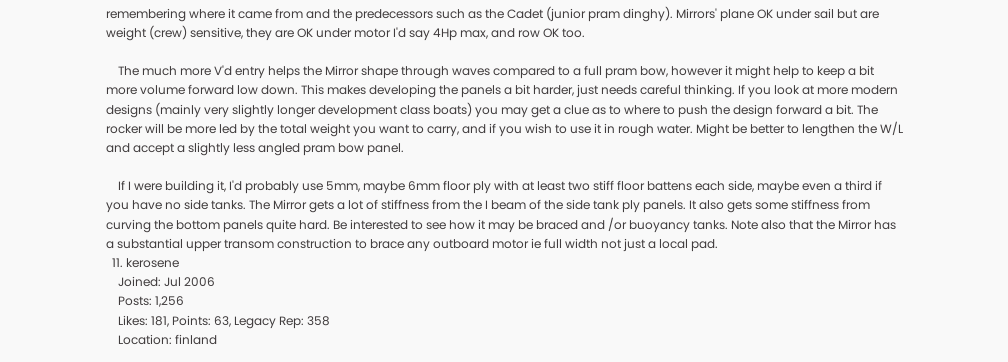remembering where it came from and the predecessors such as the Cadet (junior pram dinghy). Mirrors' plane OK under sail but are weight (crew) sensitive, they are OK under motor I'd say 4Hp max, and row OK too.

    The much more V'd entry helps the Mirror shape through waves compared to a full pram bow, however it might help to keep a bit more volume forward low down. This makes developing the panels a bit harder, just needs careful thinking. If you look at more modern designs (mainly very slightly longer development class boats) you may get a clue as to where to push the design forward a bit. The rocker will be more led by the total weight you want to carry, and if you wish to use it in rough water. Might be better to lengthen the W/L and accept a slightly less angled pram bow panel.

    If I were building it, I'd probably use 5mm, maybe 6mm floor ply with at least two stiff floor battens each side, maybe even a third if you have no side tanks. The Mirror gets a lot of stiffness from the I beam of the side tank ply panels. It also gets some stiffness from curving the bottom panels quite hard. Be interested to see how it may be braced and /or buoyancy tanks. Note also that the Mirror has a substantial upper transom construction to brace any outboard motor ie full width not just a local pad.
  11. kerosene
    Joined: Jul 2006
    Posts: 1,256
    Likes: 181, Points: 63, Legacy Rep: 358
    Location: finland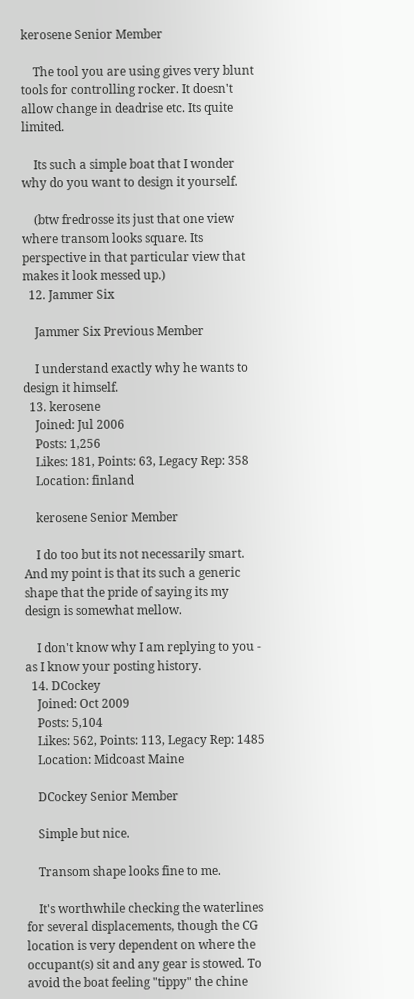kerosene Senior Member

    The tool you are using gives very blunt tools for controlling rocker. It doesn't allow change in deadrise etc. Its quite limited.

    Its such a simple boat that I wonder why do you want to design it yourself.

    (btw fredrosse its just that one view where transom looks square. Its perspective in that particular view that makes it look messed up.)
  12. Jammer Six

    Jammer Six Previous Member

    I understand exactly why he wants to design it himself.
  13. kerosene
    Joined: Jul 2006
    Posts: 1,256
    Likes: 181, Points: 63, Legacy Rep: 358
    Location: finland

    kerosene Senior Member

    I do too but its not necessarily smart. And my point is that its such a generic shape that the pride of saying its my design is somewhat mellow.

    I don't know why I am replying to you - as I know your posting history.
  14. DCockey
    Joined: Oct 2009
    Posts: 5,104
    Likes: 562, Points: 113, Legacy Rep: 1485
    Location: Midcoast Maine

    DCockey Senior Member

    Simple but nice.

    Transom shape looks fine to me.

    It's worthwhile checking the waterlines for several displacements, though the CG location is very dependent on where the occupant(s) sit and any gear is stowed. To avoid the boat feeling "tippy" the chine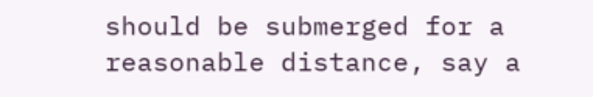should be submerged for a reasonable distance, say a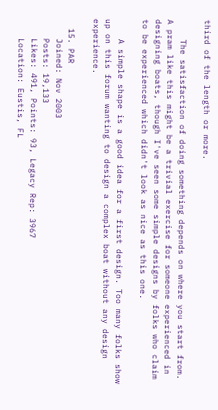third of the length or more.

    The satisfaction of doing something depends on where you start from. A pram like this might be a trivial exercise for someone experienced in designing boats, though I've seen some simple designs by folks who claim to be experienced which didn't look as nice as this one.

    A simple shape is a good idea for a first design. Too many folks show up on this forum wanting to design a complex boat without any design experience.

  15. PAR
    Joined: Nov 2003
    Posts: 19,133
    Likes: 491, Points: 93, Legacy Rep: 3967
    Location: Eustis, FL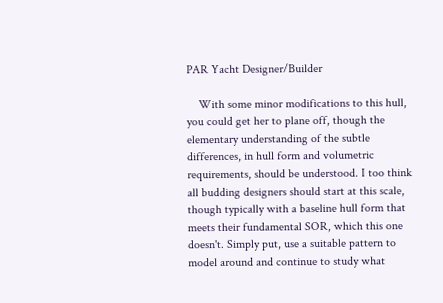PAR Yacht Designer/Builder

    With some minor modifications to this hull, you could get her to plane off, though the elementary understanding of the subtle differences, in hull form and volumetric requirements, should be understood. I too think all budding designers should start at this scale, though typically with a baseline hull form that meets their fundamental SOR, which this one doesn't. Simply put, use a suitable pattern to model around and continue to study what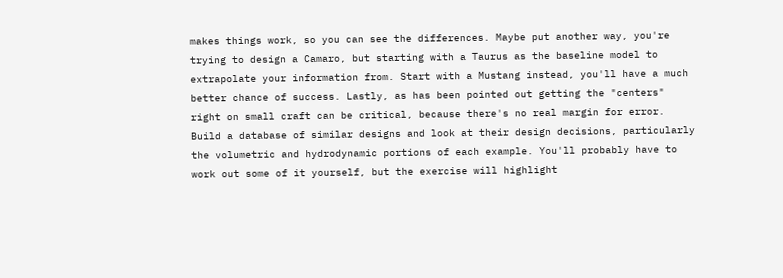makes things work, so you can see the differences. Maybe put another way, you're trying to design a Camaro, but starting with a Taurus as the baseline model to extrapolate your information from. Start with a Mustang instead, you'll have a much better chance of success. Lastly, as has been pointed out getting the "centers" right on small craft can be critical, because there's no real margin for error. Build a database of similar designs and look at their design decisions, particularly the volumetric and hydrodynamic portions of each example. You'll probably have to work out some of it yourself, but the exercise will highlight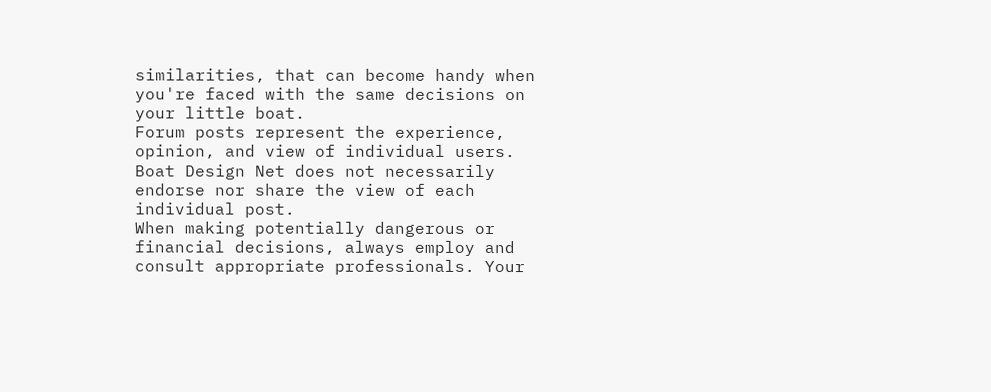similarities, that can become handy when you're faced with the same decisions on your little boat.
Forum posts represent the experience, opinion, and view of individual users. Boat Design Net does not necessarily endorse nor share the view of each individual post.
When making potentially dangerous or financial decisions, always employ and consult appropriate professionals. Your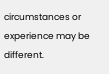circumstances or experience may be different.